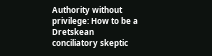Authority without privilege: How to be a Dretskean conciliatory skeptic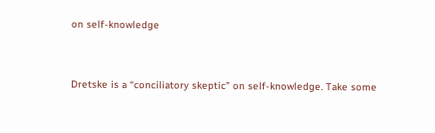on self-knowledge


Dretske is a “conciliatory skeptic” on self-knowledge. Take some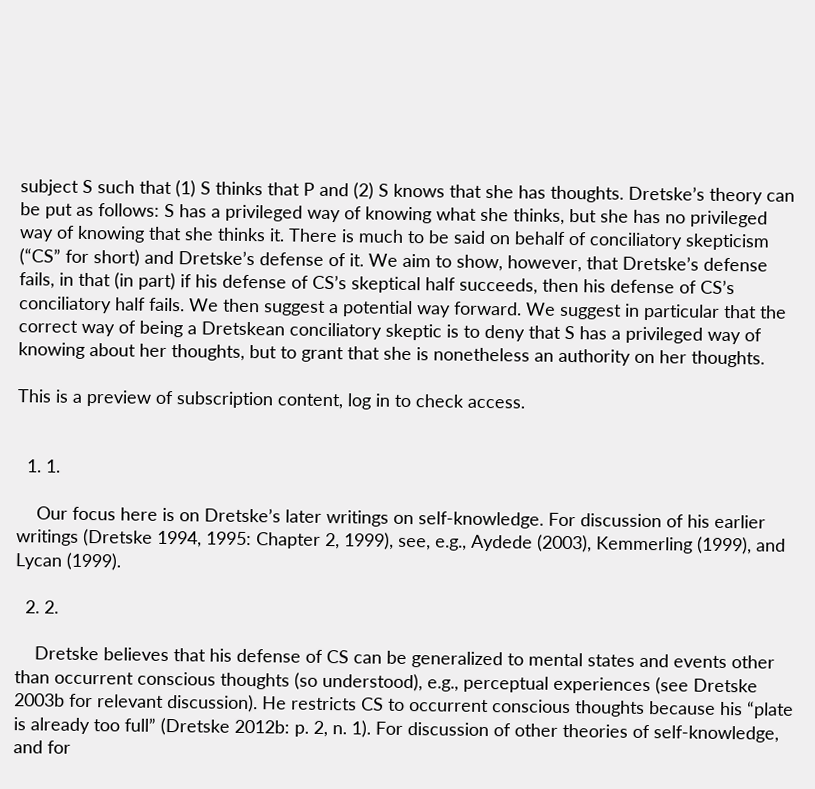subject S such that (1) S thinks that P and (2) S knows that she has thoughts. Dretske’s theory can be put as follows: S has a privileged way of knowing what she thinks, but she has no privileged way of knowing that she thinks it. There is much to be said on behalf of conciliatory skepticism (“CS” for short) and Dretske’s defense of it. We aim to show, however, that Dretske’s defense fails, in that (in part) if his defense of CS’s skeptical half succeeds, then his defense of CS’s conciliatory half fails. We then suggest a potential way forward. We suggest in particular that the correct way of being a Dretskean conciliatory skeptic is to deny that S has a privileged way of knowing about her thoughts, but to grant that she is nonetheless an authority on her thoughts.

This is a preview of subscription content, log in to check access.


  1. 1.

    Our focus here is on Dretske’s later writings on self-knowledge. For discussion of his earlier writings (Dretske 1994, 1995: Chapter 2, 1999), see, e.g., Aydede (2003), Kemmerling (1999), and Lycan (1999).

  2. 2.

    Dretske believes that his defense of CS can be generalized to mental states and events other than occurrent conscious thoughts (so understood), e.g., perceptual experiences (see Dretske 2003b for relevant discussion). He restricts CS to occurrent conscious thoughts because his “plate is already too full” (Dretske 2012b: p. 2, n. 1). For discussion of other theories of self-knowledge, and for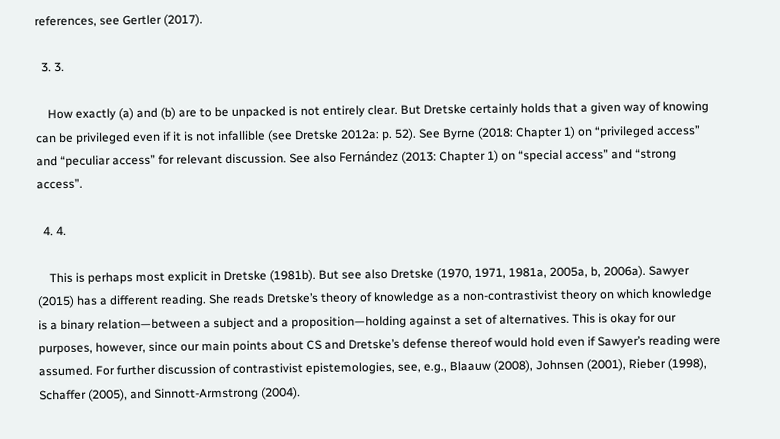references, see Gertler (2017).

  3. 3.

    How exactly (a) and (b) are to be unpacked is not entirely clear. But Dretske certainly holds that a given way of knowing can be privileged even if it is not infallible (see Dretske 2012a: p. 52). See Byrne (2018: Chapter 1) on “privileged access” and “peculiar access” for relevant discussion. See also Fernández (2013: Chapter 1) on “special access” and “strong access”.

  4. 4.

    This is perhaps most explicit in Dretske (1981b). But see also Dretske (1970, 1971, 1981a, 2005a, b, 2006a). Sawyer (2015) has a different reading. She reads Dretske’s theory of knowledge as a non-contrastivist theory on which knowledge is a binary relation—between a subject and a proposition—holding against a set of alternatives. This is okay for our purposes, however, since our main points about CS and Dretske’s defense thereof would hold even if Sawyer’s reading were assumed. For further discussion of contrastivist epistemologies, see, e.g., Blaauw (2008), Johnsen (2001), Rieber (1998), Schaffer (2005), and Sinnott-Armstrong (2004).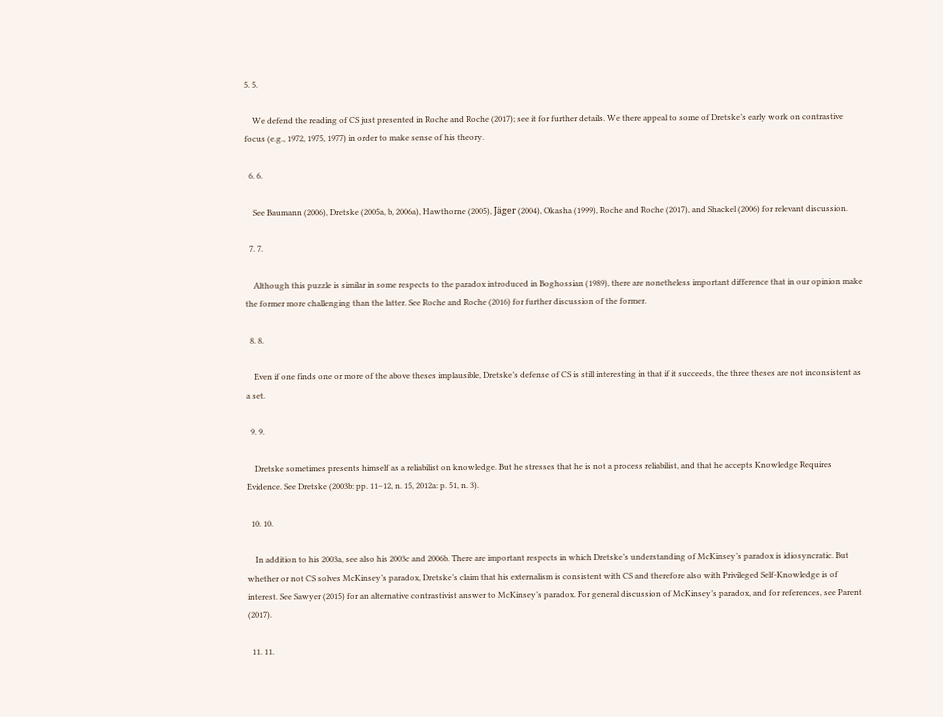5. 5.

    We defend the reading of CS just presented in Roche and Roche (2017); see it for further details. We there appeal to some of Dretske’s early work on contrastive focus (e.g., 1972, 1975, 1977) in order to make sense of his theory.

  6. 6.

    See Baumann (2006), Dretske (2005a, b, 2006a), Hawthorne (2005), Jäger (2004), Okasha (1999), Roche and Roche (2017), and Shackel (2006) for relevant discussion.

  7. 7.

    Although this puzzle is similar in some respects to the paradox introduced in Boghossian (1989), there are nonetheless important difference that in our opinion make the former more challenging than the latter. See Roche and Roche (2016) for further discussion of the former.

  8. 8.

    Even if one finds one or more of the above theses implausible, Dretske’s defense of CS is still interesting in that if it succeeds, the three theses are not inconsistent as a set.

  9. 9.

    Dretske sometimes presents himself as a reliabilist on knowledge. But he stresses that he is not a process reliabilist, and that he accepts Knowledge Requires Evidence. See Dretske (2003b: pp. 11–12, n. 15, 2012a: p. 51, n. 3).

  10. 10.

    In addition to his 2003a, see also his 2003c and 2006b. There are important respects in which Dretske’s understanding of McKinsey’s paradox is idiosyncratic. But whether or not CS solves McKinsey’s paradox, Dretske’s claim that his externalism is consistent with CS and therefore also with Privileged Self-Knowledge is of interest. See Sawyer (2015) for an alternative contrastivist answer to McKinsey’s paradox. For general discussion of McKinsey’s paradox, and for references, see Parent (2017).

  11. 11.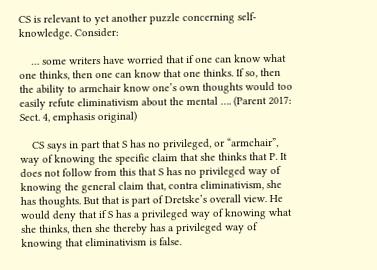CS is relevant to yet another puzzle concerning self-knowledge. Consider:

    … some writers have worried that if one can know what one thinks, then one can know that one thinks. If so, then the ability to armchair know one’s own thoughts would too easily refute eliminativism about the mental …. (Parent 2017: Sect. 4, emphasis original)

    CS says in part that S has no privileged, or “armchair”, way of knowing the specific claim that she thinks that P. It does not follow from this that S has no privileged way of knowing the general claim that, contra eliminativism, she has thoughts. But that is part of Dretske’s overall view. He would deny that if S has a privileged way of knowing what she thinks, then she thereby has a privileged way of knowing that eliminativism is false.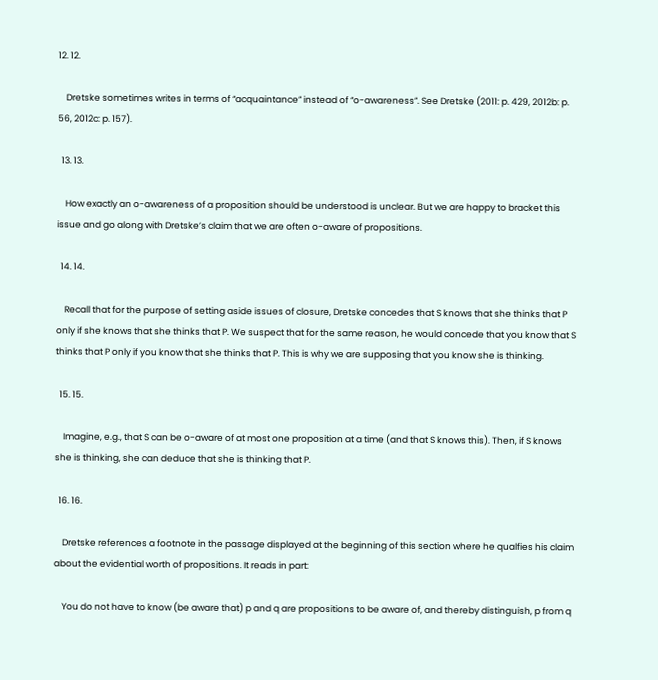12. 12.

    Dretske sometimes writes in terms of “acquaintance” instead of “o-awareness”. See Dretske (2011: p. 429, 2012b: p. 56, 2012c: p. 157).

  13. 13.

    How exactly an o-awareness of a proposition should be understood is unclear. But we are happy to bracket this issue and go along with Dretske’s claim that we are often o-aware of propositions.

  14. 14.

    Recall that for the purpose of setting aside issues of closure, Dretske concedes that S knows that she thinks that P only if she knows that she thinks that P. We suspect that for the same reason, he would concede that you know that S thinks that P only if you know that she thinks that P. This is why we are supposing that you know she is thinking.

  15. 15.

    Imagine, e.g., that S can be o-aware of at most one proposition at a time (and that S knows this). Then, if S knows she is thinking, she can deduce that she is thinking that P.

  16. 16.

    Dretske references a footnote in the passage displayed at the beginning of this section where he qualfies his claim about the evidential worth of propositions. It reads in part:

    You do not have to know (be aware that) p and q are propositions to be aware of, and thereby distinguish, p from q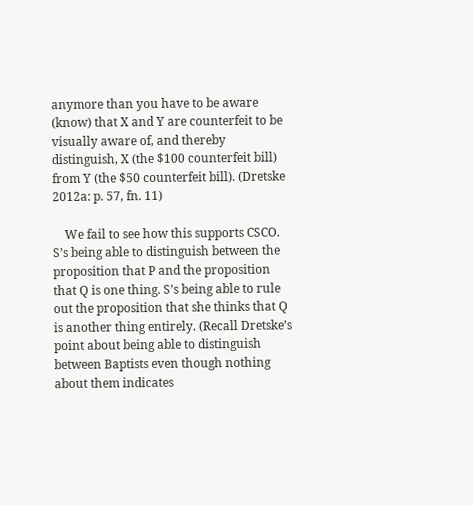anymore than you have to be aware (know) that X and Y are counterfeit to be visually aware of, and thereby distinguish, X (the $100 counterfeit bill) from Y (the $50 counterfeit bill). (Dretske 2012a: p. 57, fn. 11)

    We fail to see how this supports CSCO. S’s being able to distinguish between the proposition that P and the proposition that Q is one thing. S’s being able to rule out the proposition that she thinks that Q is another thing entirely. (Recall Dretske’s point about being able to distinguish between Baptists even though nothing about them indicates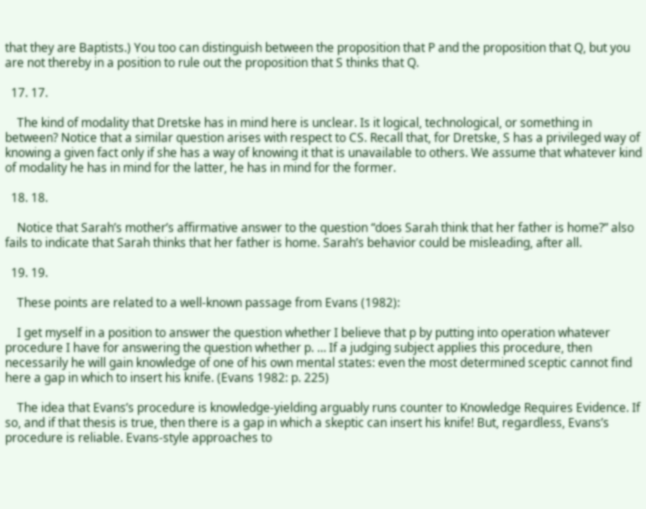that they are Baptists.) You too can distinguish between the proposition that P and the proposition that Q, but you are not thereby in a position to rule out the proposition that S thinks that Q.

  17. 17.

    The kind of modality that Dretske has in mind here is unclear. Is it logical, technological, or something in between? Notice that a similar question arises with respect to CS. Recall that, for Dretske, S has a privileged way of knowing a given fact only if she has a way of knowing it that is unavailable to others. We assume that whatever kind of modality he has in mind for the latter, he has in mind for the former.

  18. 18.

    Notice that Sarah’s mother’s affirmative answer to the question “does Sarah think that her father is home?” also fails to indicate that Sarah thinks that her father is home. Sarah’s behavior could be misleading, after all.

  19. 19.

    These points are related to a well-known passage from Evans (1982):

    I get myself in a position to answer the question whether I believe that p by putting into operation whatever procedure I have for answering the question whether p. … If a judging subject applies this procedure, then necessarily he will gain knowledge of one of his own mental states: even the most determined sceptic cannot find here a gap in which to insert his knife. (Evans 1982: p. 225)

    The idea that Evans’s procedure is knowledge-yielding arguably runs counter to Knowledge Requires Evidence. If so, and if that thesis is true, then there is a gap in which a skeptic can insert his knife! But, regardless, Evans’s procedure is reliable. Evans-style approaches to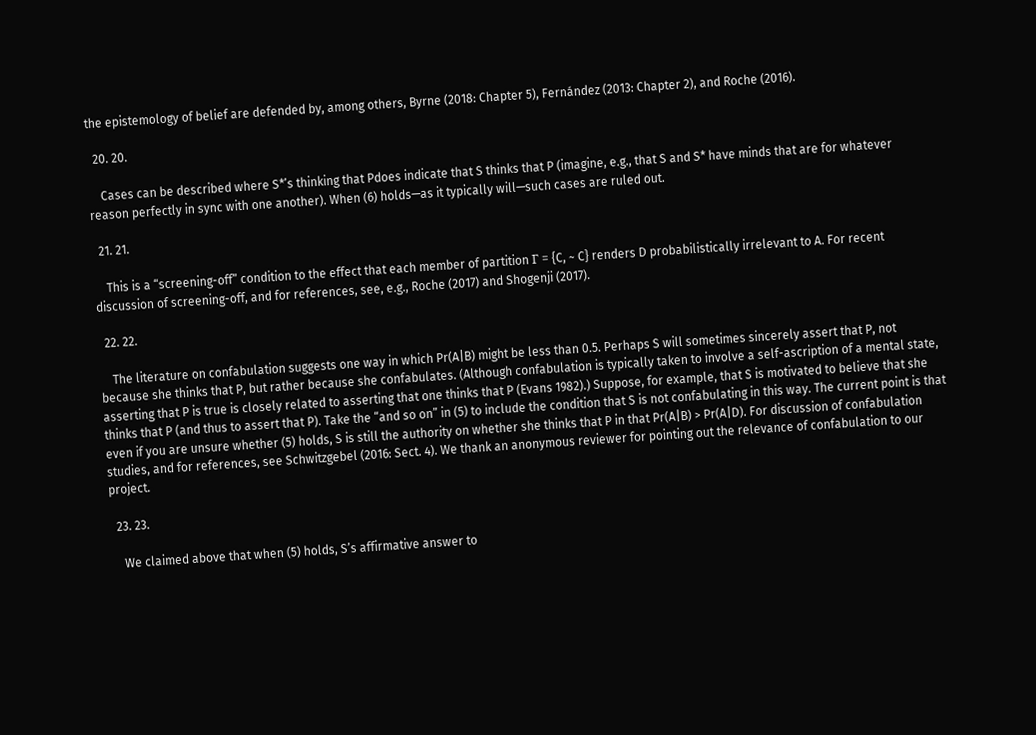the epistemology of belief are defended by, among others, Byrne (2018: Chapter 5), Fernández (2013: Chapter 2), and Roche (2016).

  20. 20.

    Cases can be described where S*’s thinking that Pdoes indicate that S thinks that P (imagine, e.g., that S and S* have minds that are for whatever reason perfectly in sync with one another). When (6) holds—as it typically will—such cases are ruled out.

  21. 21.

    This is a “screening-off” condition to the effect that each member of partition Γ = {C, ~ C} renders D probabilistically irrelevant to A. For recent discussion of screening-off, and for references, see, e.g., Roche (2017) and Shogenji (2017).

  22. 22.

    The literature on confabulation suggests one way in which Pr(A|B) might be less than 0.5. Perhaps S will sometimes sincerely assert that P, not because she thinks that P, but rather because she confabulates. (Although confabulation is typically taken to involve a self-ascription of a mental state, asserting that P is true is closely related to asserting that one thinks that P (Evans 1982).) Suppose, for example, that S is motivated to believe that she thinks that P (and thus to assert that P). Take the “and so on” in (5) to include the condition that S is not confabulating in this way. The current point is that even if you are unsure whether (5) holds, S is still the authority on whether she thinks that P in that Pr(A|B) > Pr(A|D). For discussion of confabulation studies, and for references, see Schwitzgebel (2016: Sect. 4). We thank an anonymous reviewer for pointing out the relevance of confabulation to our project.

  23. 23.

    We claimed above that when (5) holds, S’s affirmative answer to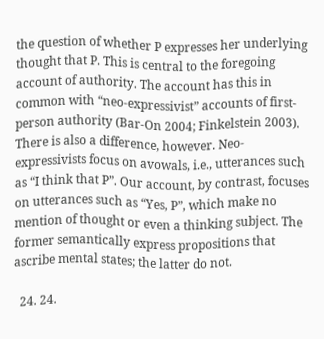the question of whether P expresses her underlying thought that P. This is central to the foregoing account of authority. The account has this in common with “neo-expressivist” accounts of first-person authority (Bar-On 2004; Finkelstein 2003). There is also a difference, however. Neo-expressivists focus on avowals, i.e., utterances such as “I think that P”. Our account, by contrast, focuses on utterances such as “Yes, P”, which make no mention of thought or even a thinking subject. The former semantically express propositions that ascribe mental states; the latter do not.

  24. 24.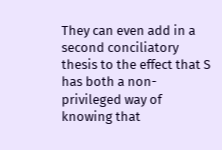They can even add in a second conciliatory thesis to the effect that S has both a non-privileged way of knowing that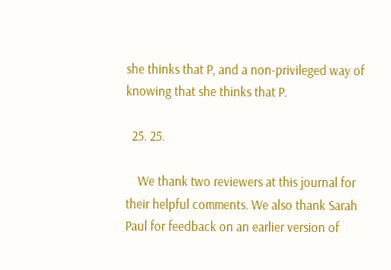she thinks that P, and a non-privileged way of knowing that she thinks that P.

  25. 25.

    We thank two reviewers at this journal for their helpful comments. We also thank Sarah Paul for feedback on an earlier version of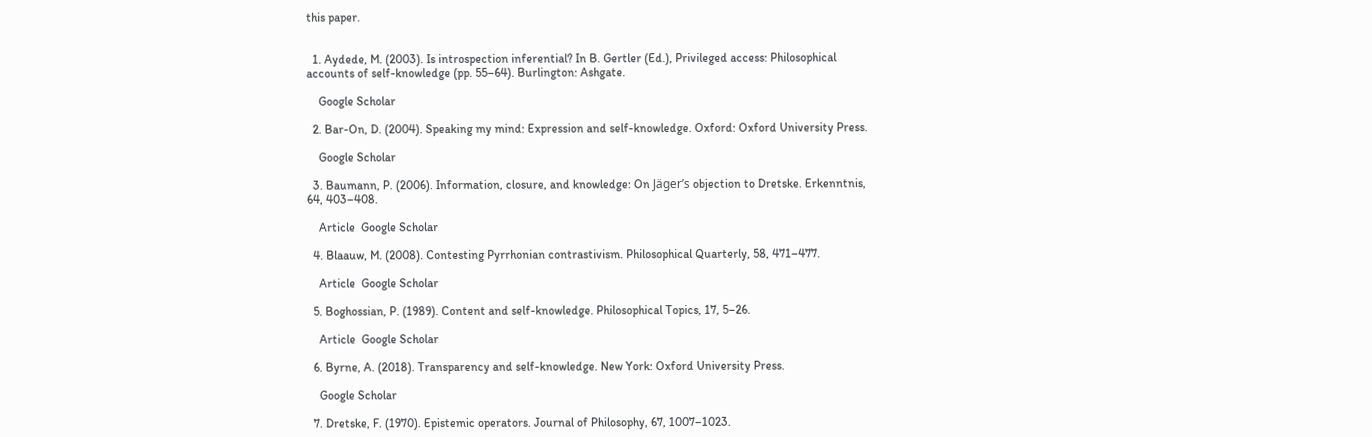this paper.


  1. Aydede, M. (2003). Is introspection inferential? In B. Gertler (Ed.), Privileged access: Philosophical accounts of self-knowledge (pp. 55–64). Burlington: Ashgate.

    Google Scholar

  2. Bar-On, D. (2004). Speaking my mind: Expression and self-knowledge. Oxford: Oxford University Press.

    Google Scholar

  3. Baumann, P. (2006). Information, closure, and knowledge: On Jäger’s objection to Dretske. Erkenntnis, 64, 403–408.

    Article  Google Scholar

  4. Blaauw, M. (2008). Contesting Pyrrhonian contrastivism. Philosophical Quarterly, 58, 471–477.

    Article  Google Scholar

  5. Boghossian, P. (1989). Content and self-knowledge. Philosophical Topics, 17, 5–26.

    Article  Google Scholar

  6. Byrne, A. (2018). Transparency and self-knowledge. New York: Oxford University Press.

    Google Scholar

  7. Dretske, F. (1970). Epistemic operators. Journal of Philosophy, 67, 1007–1023.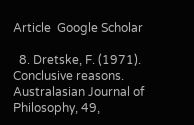Article  Google Scholar

  8. Dretske, F. (1971). Conclusive reasons. Australasian Journal of Philosophy, 49,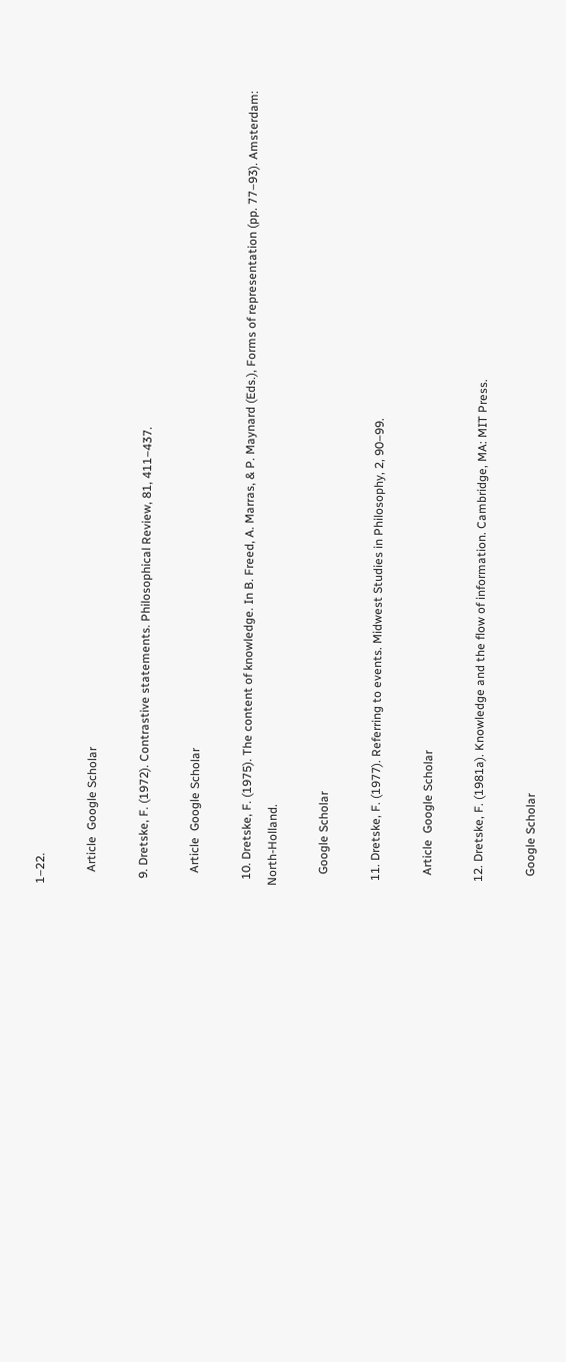1–22.

    Article  Google Scholar

  9. Dretske, F. (1972). Contrastive statements. Philosophical Review, 81, 411–437.

    Article  Google Scholar

  10. Dretske, F. (1975). The content of knowledge. In B. Freed, A. Marras, & P. Maynard (Eds.), Forms of representation (pp. 77–93). Amsterdam: North-Holland.

    Google Scholar

  11. Dretske, F. (1977). Referring to events. Midwest Studies in Philosophy, 2, 90–99.

    Article  Google Scholar

  12. Dretske, F. (1981a). Knowledge and the flow of information. Cambridge, MA: MIT Press.

    Google Scholar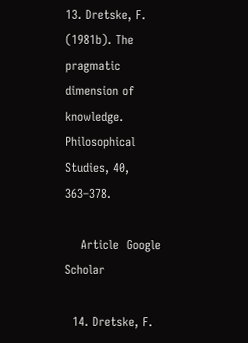13. Dretske, F. (1981b). The pragmatic dimension of knowledge. Philosophical Studies, 40, 363–378.

    Article  Google Scholar

  14. Dretske, F.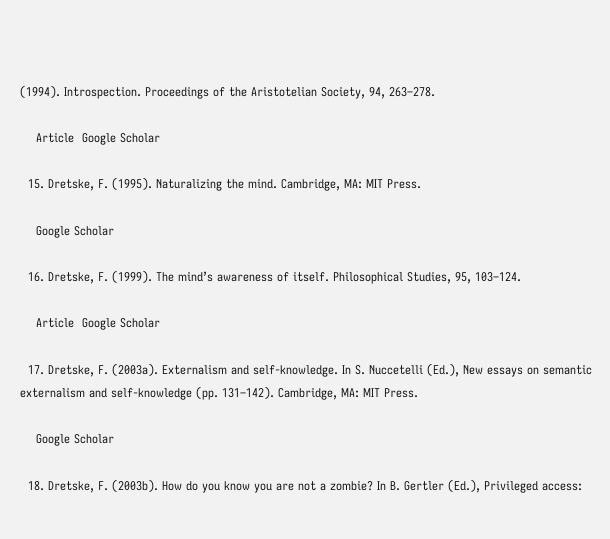(1994). Introspection. Proceedings of the Aristotelian Society, 94, 263–278.

    Article  Google Scholar

  15. Dretske, F. (1995). Naturalizing the mind. Cambridge, MA: MIT Press.

    Google Scholar

  16. Dretske, F. (1999). The mind’s awareness of itself. Philosophical Studies, 95, 103–124.

    Article  Google Scholar

  17. Dretske, F. (2003a). Externalism and self-knowledge. In S. Nuccetelli (Ed.), New essays on semantic externalism and self-knowledge (pp. 131–142). Cambridge, MA: MIT Press.

    Google Scholar

  18. Dretske, F. (2003b). How do you know you are not a zombie? In B. Gertler (Ed.), Privileged access: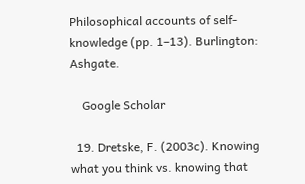Philosophical accounts of self-knowledge (pp. 1–13). Burlington: Ashgate.

    Google Scholar

  19. Dretske, F. (2003c). Knowing what you think vs. knowing that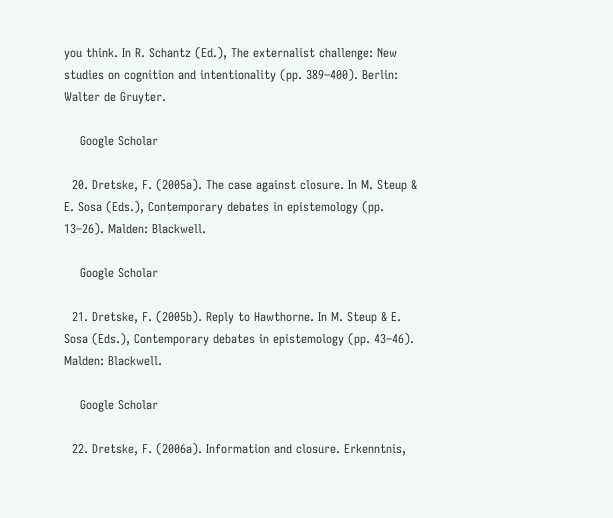you think. In R. Schantz (Ed.), The externalist challenge: New studies on cognition and intentionality (pp. 389–400). Berlin: Walter de Gruyter.

    Google Scholar

  20. Dretske, F. (2005a). The case against closure. In M. Steup & E. Sosa (Eds.), Contemporary debates in epistemology (pp. 13–26). Malden: Blackwell.

    Google Scholar

  21. Dretske, F. (2005b). Reply to Hawthorne. In M. Steup & E. Sosa (Eds.), Contemporary debates in epistemology (pp. 43–46). Malden: Blackwell.

    Google Scholar

  22. Dretske, F. (2006a). Information and closure. Erkenntnis,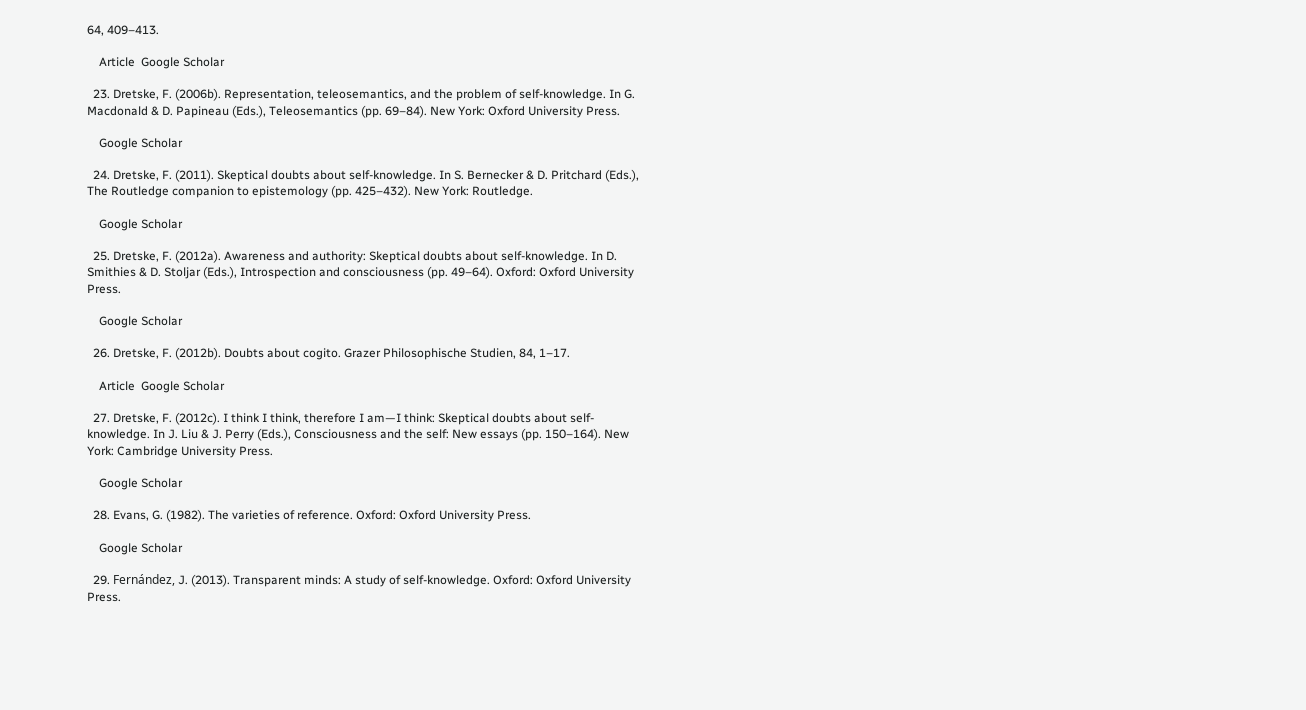64, 409–413.

    Article  Google Scholar

  23. Dretske, F. (2006b). Representation, teleosemantics, and the problem of self-knowledge. In G. Macdonald & D. Papineau (Eds.), Teleosemantics (pp. 69–84). New York: Oxford University Press.

    Google Scholar

  24. Dretske, F. (2011). Skeptical doubts about self-knowledge. In S. Bernecker & D. Pritchard (Eds.), The Routledge companion to epistemology (pp. 425–432). New York: Routledge.

    Google Scholar

  25. Dretske, F. (2012a). Awareness and authority: Skeptical doubts about self-knowledge. In D. Smithies & D. Stoljar (Eds.), Introspection and consciousness (pp. 49–64). Oxford: Oxford University Press.

    Google Scholar

  26. Dretske, F. (2012b). Doubts about cogito. Grazer Philosophische Studien, 84, 1–17.

    Article  Google Scholar

  27. Dretske, F. (2012c). I think I think, therefore I am—I think: Skeptical doubts about self-knowledge. In J. Liu & J. Perry (Eds.), Consciousness and the self: New essays (pp. 150–164). New York: Cambridge University Press.

    Google Scholar

  28. Evans, G. (1982). The varieties of reference. Oxford: Oxford University Press.

    Google Scholar

  29. Fernández, J. (2013). Transparent minds: A study of self-knowledge. Oxford: Oxford University Press.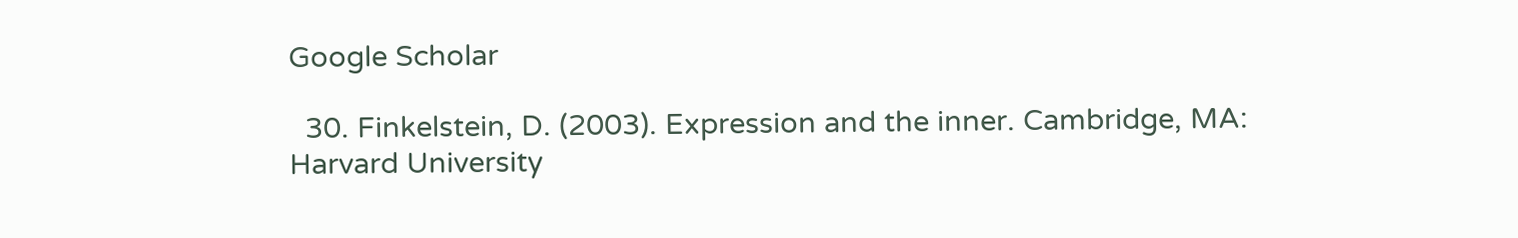Google Scholar

  30. Finkelstein, D. (2003). Expression and the inner. Cambridge, MA: Harvard University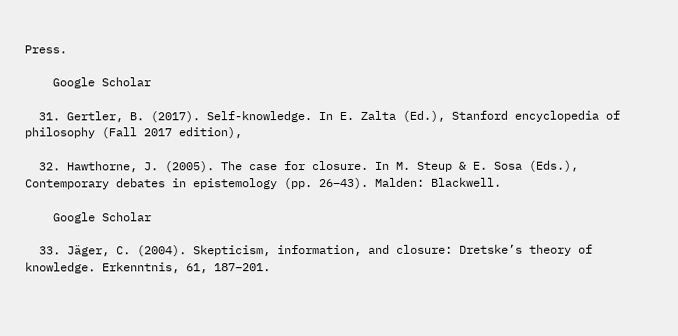Press.

    Google Scholar

  31. Gertler, B. (2017). Self-knowledge. In E. Zalta (Ed.), Stanford encyclopedia of philosophy (Fall 2017 edition),

  32. Hawthorne, J. (2005). The case for closure. In M. Steup & E. Sosa (Eds.), Contemporary debates in epistemology (pp. 26–43). Malden: Blackwell.

    Google Scholar

  33. Jäger, C. (2004). Skepticism, information, and closure: Dretske’s theory of knowledge. Erkenntnis, 61, 187–201.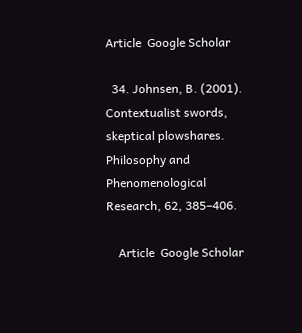Article  Google Scholar

  34. Johnsen, B. (2001). Contextualist swords, skeptical plowshares. Philosophy and Phenomenological Research, 62, 385–406.

    Article  Google Scholar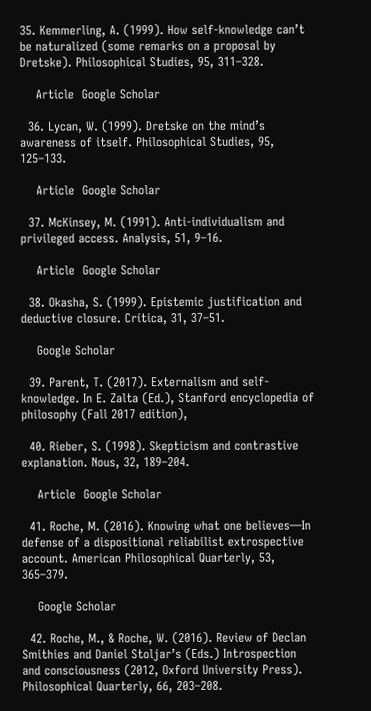35. Kemmerling, A. (1999). How self-knowledge can’t be naturalized (some remarks on a proposal by Dretske). Philosophical Studies, 95, 311–328.

    Article  Google Scholar

  36. Lycan, W. (1999). Dretske on the mind’s awareness of itself. Philosophical Studies, 95, 125–133.

    Article  Google Scholar

  37. McKinsey, M. (1991). Anti-individualism and privileged access. Analysis, 51, 9–16.

    Article  Google Scholar

  38. Okasha, S. (1999). Epistemic justification and deductive closure. Crítica, 31, 37–51.

    Google Scholar

  39. Parent, T. (2017). Externalism and self-knowledge. In E. Zalta (Ed.), Stanford encyclopedia of philosophy (Fall 2017 edition),

  40. Rieber, S. (1998). Skepticism and contrastive explanation. Nous, 32, 189–204.

    Article  Google Scholar

  41. Roche, M. (2016). Knowing what one believes—In defense of a dispositional reliabilist extrospective account. American Philosophical Quarterly, 53, 365–379.

    Google Scholar

  42. Roche, M., & Roche, W. (2016). Review of Declan Smithies and Daniel Stoljar’s (Eds.) Introspection and consciousness (2012, Oxford University Press). Philosophical Quarterly, 66, 203–208.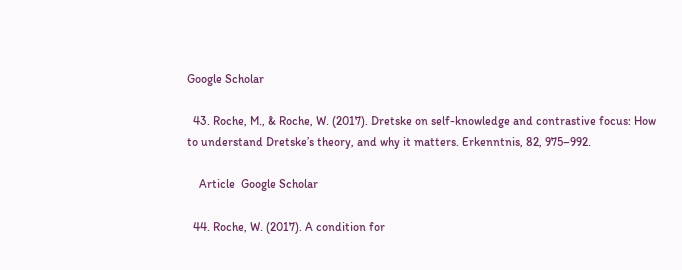Google Scholar

  43. Roche, M., & Roche, W. (2017). Dretske on self-knowledge and contrastive focus: How to understand Dretske’s theory, and why it matters. Erkenntnis, 82, 975–992.

    Article  Google Scholar

  44. Roche, W. (2017). A condition for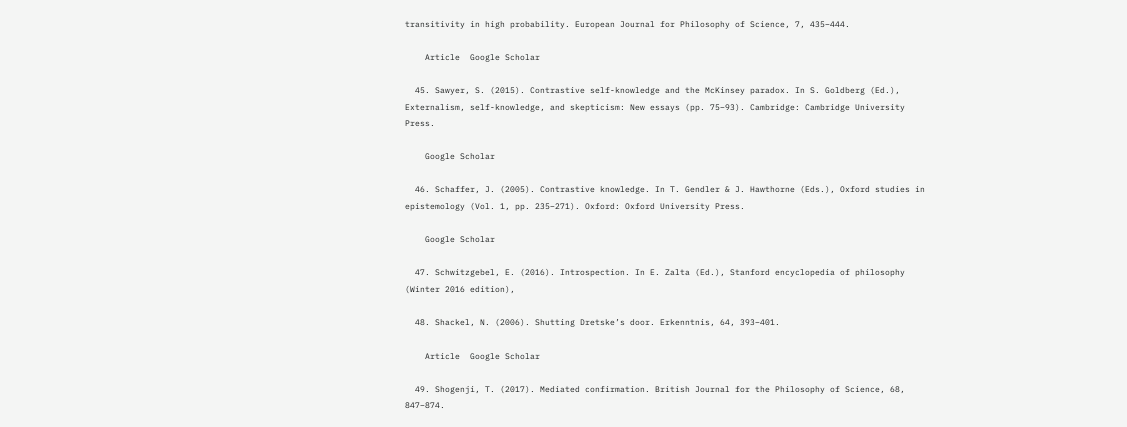transitivity in high probability. European Journal for Philosophy of Science, 7, 435–444.

    Article  Google Scholar

  45. Sawyer, S. (2015). Contrastive self-knowledge and the McKinsey paradox. In S. Goldberg (Ed.), Externalism, self-knowledge, and skepticism: New essays (pp. 75–93). Cambridge: Cambridge University Press.

    Google Scholar

  46. Schaffer, J. (2005). Contrastive knowledge. In T. Gendler & J. Hawthorne (Eds.), Oxford studies in epistemology (Vol. 1, pp. 235–271). Oxford: Oxford University Press.

    Google Scholar

  47. Schwitzgebel, E. (2016). Introspection. In E. Zalta (Ed.), Stanford encyclopedia of philosophy (Winter 2016 edition),

  48. Shackel, N. (2006). Shutting Dretske’s door. Erkenntnis, 64, 393–401.

    Article  Google Scholar

  49. Shogenji, T. (2017). Mediated confirmation. British Journal for the Philosophy of Science, 68, 847–874.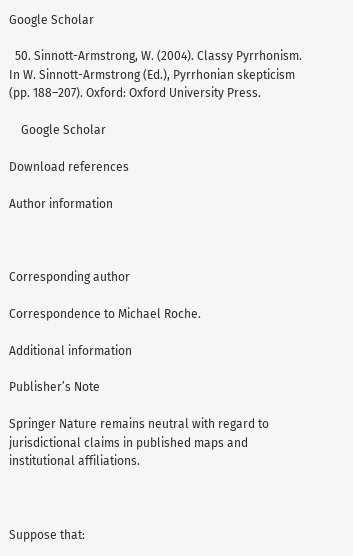Google Scholar

  50. Sinnott-Armstrong, W. (2004). Classy Pyrrhonism. In W. Sinnott-Armstrong (Ed.), Pyrrhonian skepticism (pp. 188–207). Oxford: Oxford University Press.

    Google Scholar

Download references

Author information



Corresponding author

Correspondence to Michael Roche.

Additional information

Publisher’s Note

Springer Nature remains neutral with regard to jurisdictional claims in published maps and institutional affiliations.



Suppose that: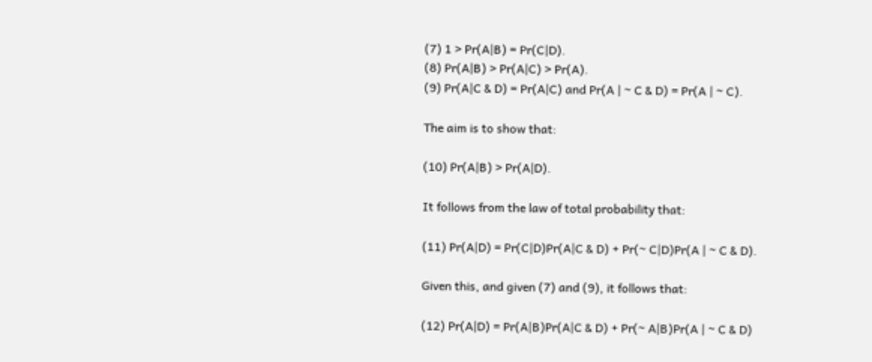(7) 1 > Pr(A|B) = Pr(C|D).
(8) Pr(A|B) > Pr(A|C) > Pr(A).
(9) Pr(A|C & D) = Pr(A|C) and Pr(A | ~ C & D) = Pr(A | ~ C).

The aim is to show that:

(10) Pr(A|B) > Pr(A|D).

It follows from the law of total probability that:

(11) Pr(A|D) = Pr(C|D)Pr(A|C & D) + Pr(~ C|D)Pr(A | ~ C & D).

Given this, and given (7) and (9), it follows that:

(12) Pr(A|D) = Pr(A|B)Pr(A|C & D) + Pr(~ A|B)Pr(A | ~ C & D)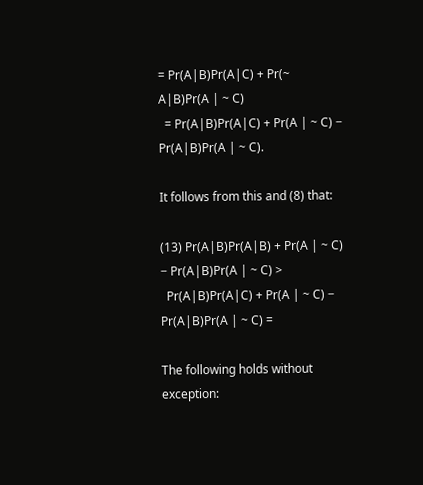= Pr(A|B)Pr(A|C) + Pr(~ A|B)Pr(A | ~ C)
  = Pr(A|B)Pr(A|C) + Pr(A | ~ C) − Pr(A|B)Pr(A | ~ C).

It follows from this and (8) that:

(13) Pr(A|B)Pr(A|B) + Pr(A | ~ C) − Pr(A|B)Pr(A | ~ C) >
  Pr(A|B)Pr(A|C) + Pr(A | ~ C) − Pr(A|B)Pr(A | ~ C) =

The following holds without exception: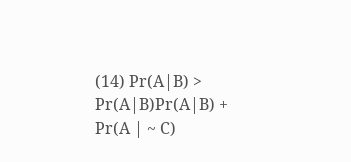(14) Pr(A|B) > Pr(A|B)Pr(A|B) + Pr(A | ~ C)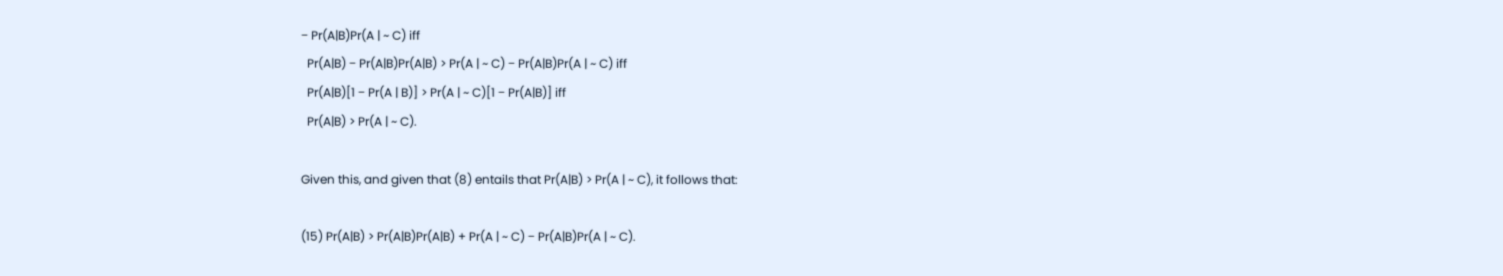− Pr(A|B)Pr(A | ~ C) iff
  Pr(A|B) − Pr(A|B)Pr(A|B) > Pr(A | ~ C) − Pr(A|B)Pr(A | ~ C) iff
  Pr(A|B)[1 − Pr(A | B)] > Pr(A | ~ C)[1 − Pr(A|B)] iff
  Pr(A|B) > Pr(A | ~ C).

Given this, and given that (8) entails that Pr(A|B) > Pr(A | ~ C), it follows that:

(15) Pr(A|B) > Pr(A|B)Pr(A|B) + Pr(A | ~ C) − Pr(A|B)Pr(A | ~ C).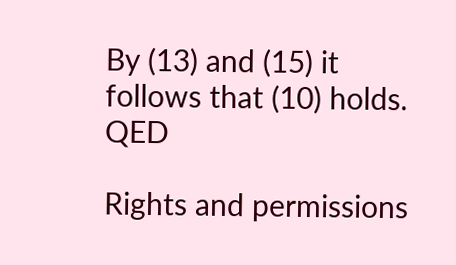By (13) and (15) it follows that (10) holds. QED

Rights and permissions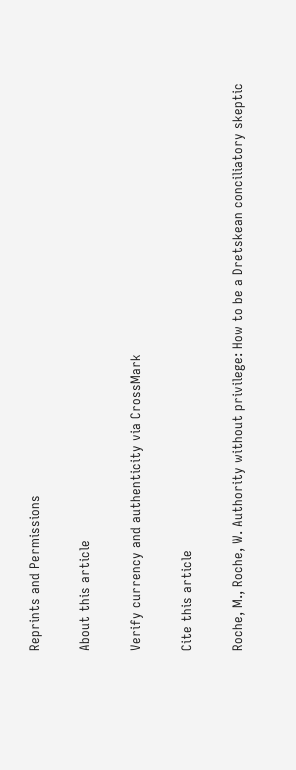Reprints and Permissions

About this article

Verify currency and authenticity via CrossMark

Cite this article

Roche, M., Roche, W. Authority without privilege: How to be a Dretskean conciliatory skeptic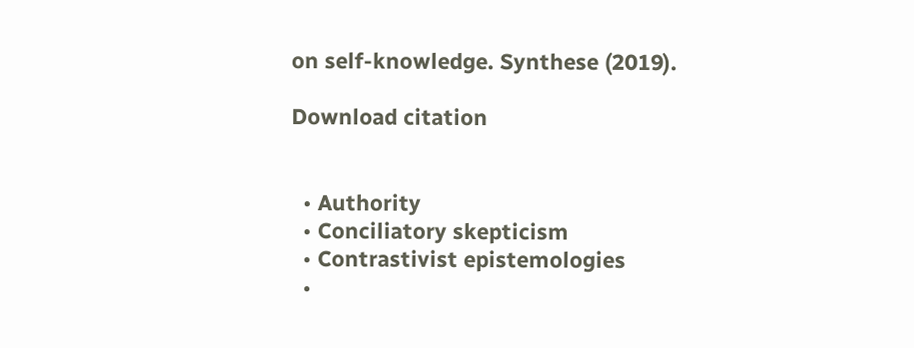on self-knowledge. Synthese (2019).

Download citation


  • Authority
  • Conciliatory skepticism
  • Contrastivist epistemologies
  •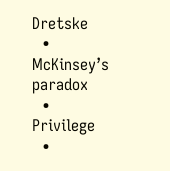Dretske
  • McKinsey’s paradox
  • Privilege
  •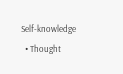Self-knowledge
  • Thought